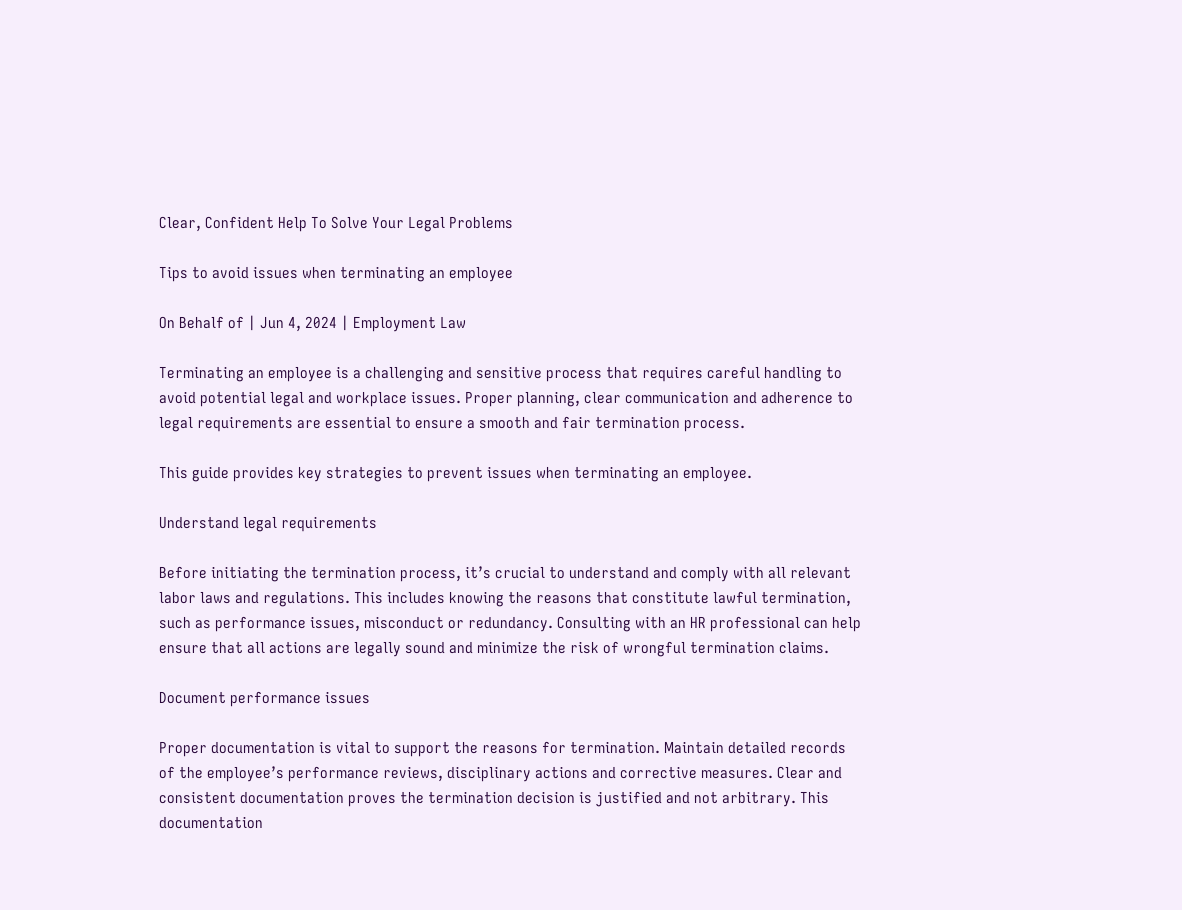Clear, Confident Help To Solve Your Legal Problems

Tips to avoid issues when terminating an employee

On Behalf of | Jun 4, 2024 | Employment Law

Terminating an employee is a challenging and sensitive process that requires careful handling to avoid potential legal and workplace issues. Proper planning, clear communication and adherence to legal requirements are essential to ensure a smooth and fair termination process.

This guide provides key strategies to prevent issues when terminating an employee.

Understand legal requirements

Before initiating the termination process, it’s crucial to understand and comply with all relevant labor laws and regulations. This includes knowing the reasons that constitute lawful termination, such as performance issues, misconduct or redundancy. Consulting with an HR professional can help ensure that all actions are legally sound and minimize the risk of wrongful termination claims.

Document performance issues

Proper documentation is vital to support the reasons for termination. Maintain detailed records of the employee’s performance reviews, disciplinary actions and corrective measures. Clear and consistent documentation proves the termination decision is justified and not arbitrary. This documentation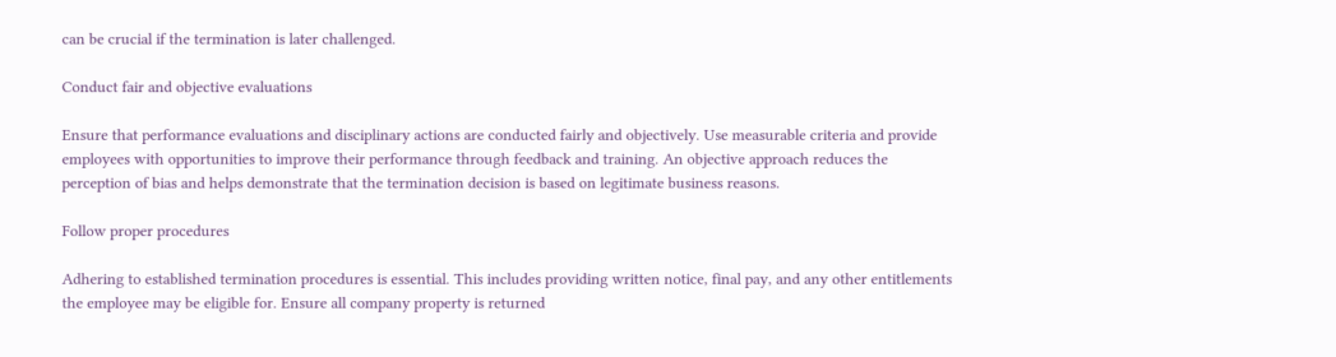can be crucial if the termination is later challenged.

Conduct fair and objective evaluations

Ensure that performance evaluations and disciplinary actions are conducted fairly and objectively. Use measurable criteria and provide employees with opportunities to improve their performance through feedback and training. An objective approach reduces the perception of bias and helps demonstrate that the termination decision is based on legitimate business reasons.

Follow proper procedures

Adhering to established termination procedures is essential. This includes providing written notice, final pay, and any other entitlements the employee may be eligible for. Ensure all company property is returned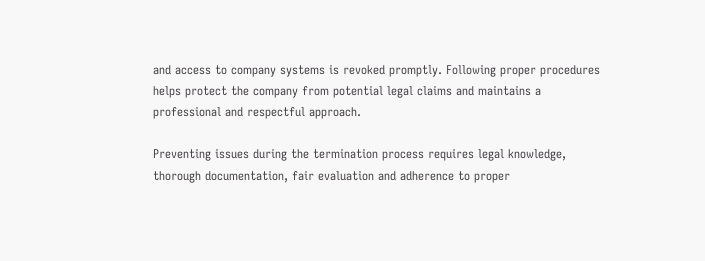and access to company systems is revoked promptly. Following proper procedures helps protect the company from potential legal claims and maintains a professional and respectful approach.

Preventing issues during the termination process requires legal knowledge, thorough documentation, fair evaluation and adherence to proper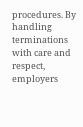procedures. By handling terminations with care and respect, employers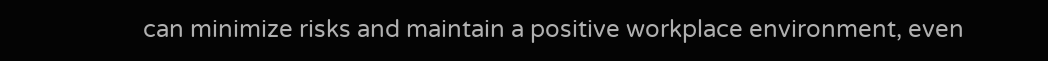can minimize risks and maintain a positive workplace environment, even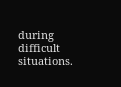during difficult situations.